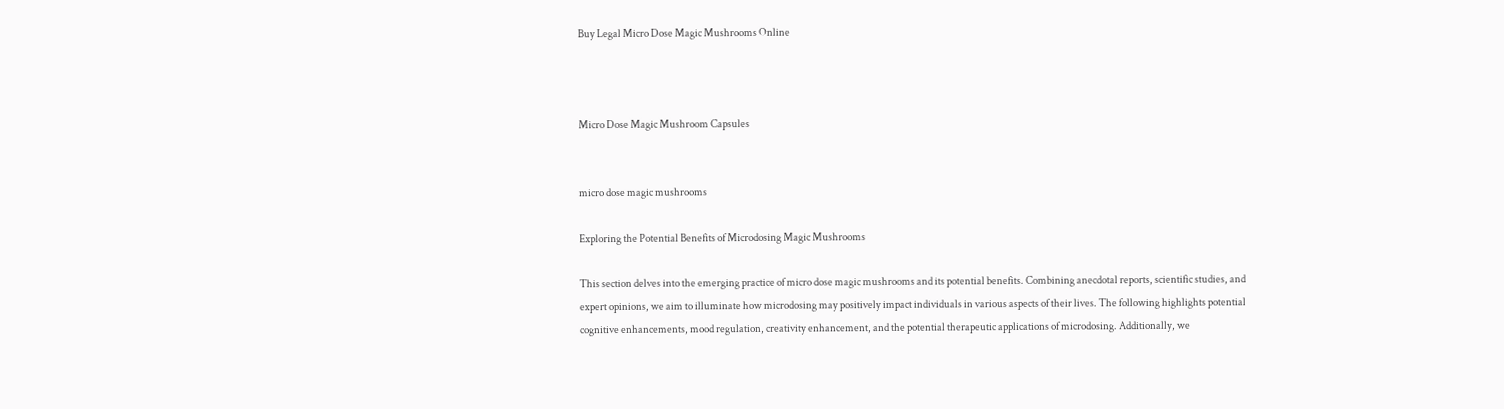Buy Legal Micro Dose Magic Mushrooms Online



Micro Dose Magic Mushroom Capsules


micro dose magic mushrooms

Exploring the Potential Benefits of Microdosing Magic Mushrooms

This section delves into the emerging practice of micro dose magic mushrooms and its potential benefits. Combining anecdotal reports, scientific studies, and expert opinions, we aim to illuminate how microdosing may positively impact individuals in various aspects of their lives. The following highlights potential cognitive enhancements, mood regulation, creativity enhancement, and the potential therapeutic applications of microdosing. Additionally, we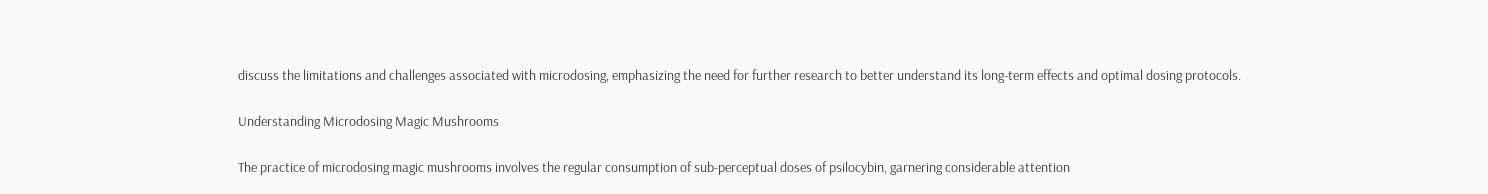discuss the limitations and challenges associated with microdosing, emphasizing the need for further research to better understand its long-term effects and optimal dosing protocols.

Understanding Microdosing Magic Mushrooms

The practice of microdosing magic mushrooms involves the regular consumption of sub-perceptual doses of psilocybin, garnering considerable attention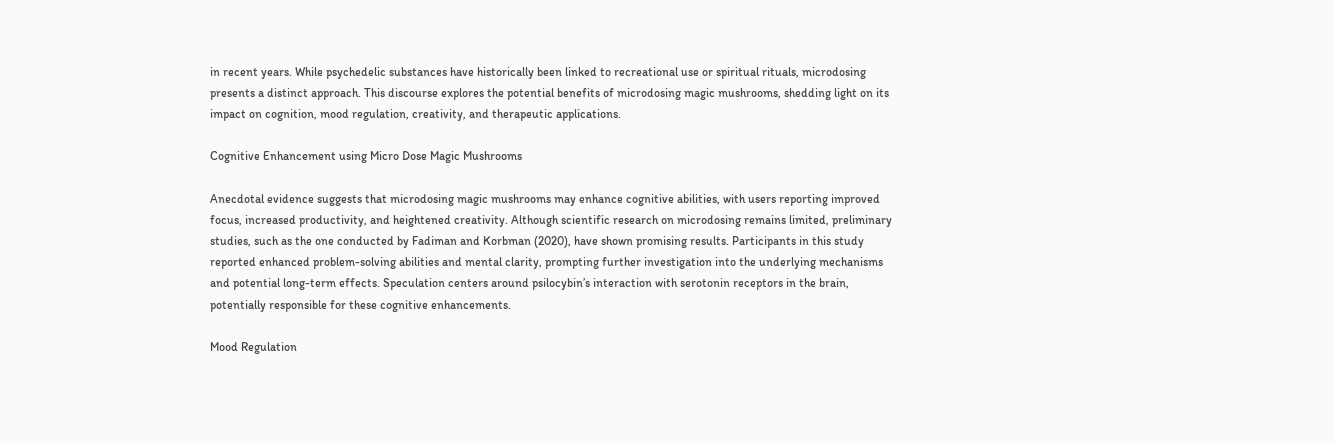in recent years. While psychedelic substances have historically been linked to recreational use or spiritual rituals, microdosing presents a distinct approach. This discourse explores the potential benefits of microdosing magic mushrooms, shedding light on its impact on cognition, mood regulation, creativity, and therapeutic applications.

Cognitive Enhancement using Micro Dose Magic Mushrooms

Anecdotal evidence suggests that microdosing magic mushrooms may enhance cognitive abilities, with users reporting improved focus, increased productivity, and heightened creativity. Although scientific research on microdosing remains limited, preliminary studies, such as the one conducted by Fadiman and Korbman (2020), have shown promising results. Participants in this study reported enhanced problem-solving abilities and mental clarity, prompting further investigation into the underlying mechanisms and potential long-term effects. Speculation centers around psilocybin’s interaction with serotonin receptors in the brain, potentially responsible for these cognitive enhancements.

Mood Regulation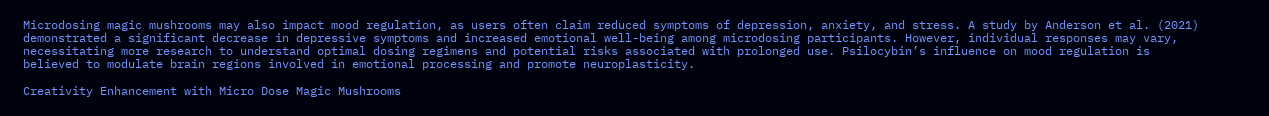Microdosing magic mushrooms may also impact mood regulation, as users often claim reduced symptoms of depression, anxiety, and stress. A study by Anderson et al. (2021) demonstrated a significant decrease in depressive symptoms and increased emotional well-being among microdosing participants. However, individual responses may vary, necessitating more research to understand optimal dosing regimens and potential risks associated with prolonged use. Psilocybin’s influence on mood regulation is believed to modulate brain regions involved in emotional processing and promote neuroplasticity.

Creativity Enhancement with Micro Dose Magic Mushrooms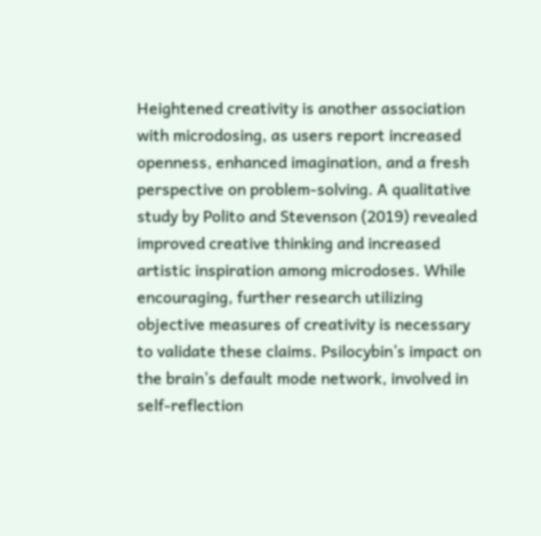Heightened creativity is another association with microdosing, as users report increased openness, enhanced imagination, and a fresh perspective on problem-solving. A qualitative study by Polito and Stevenson (2019) revealed improved creative thinking and increased artistic inspiration among microdoses. While encouraging, further research utilizing objective measures of creativity is necessary to validate these claims. Psilocybin’s impact on the brain’s default mode network, involved in self-reflection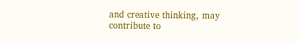and creative thinking, may contribute to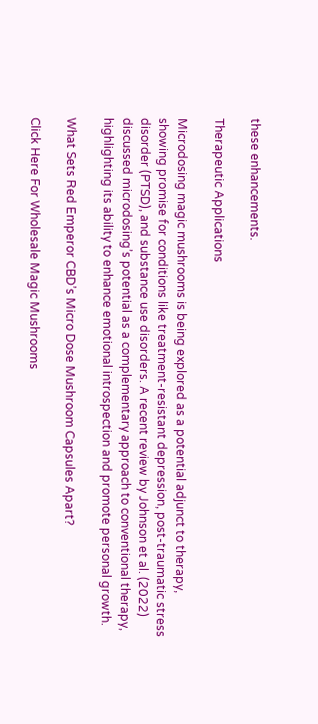these enhancements.

Therapeutic Applications

Microdosing magic mushrooms is being explored as a potential adjunct to therapy, showing promise for conditions like treatment-resistant depression, post-traumatic stress disorder (PTSD), and substance use disorders. A recent review by Johnson et al. (2022) discussed microdosing’s potential as a complementary approach to conventional therapy, highlighting its ability to enhance emotional introspection and promote personal growth.

What Sets Red Emperor CBD’s Micro Dose Mushroom Capsules Apart?

Click Here For Wholesale Magic Mushrooms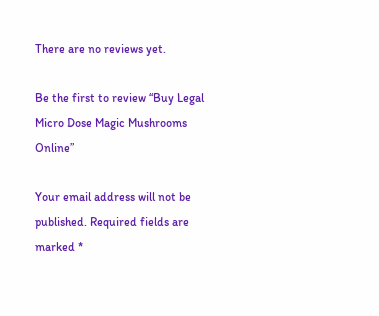There are no reviews yet.

Be the first to review “Buy Legal Micro Dose Magic Mushrooms Online”

Your email address will not be published. Required fields are marked *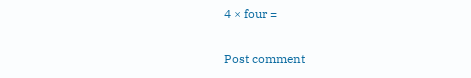4 × four =

Post comment